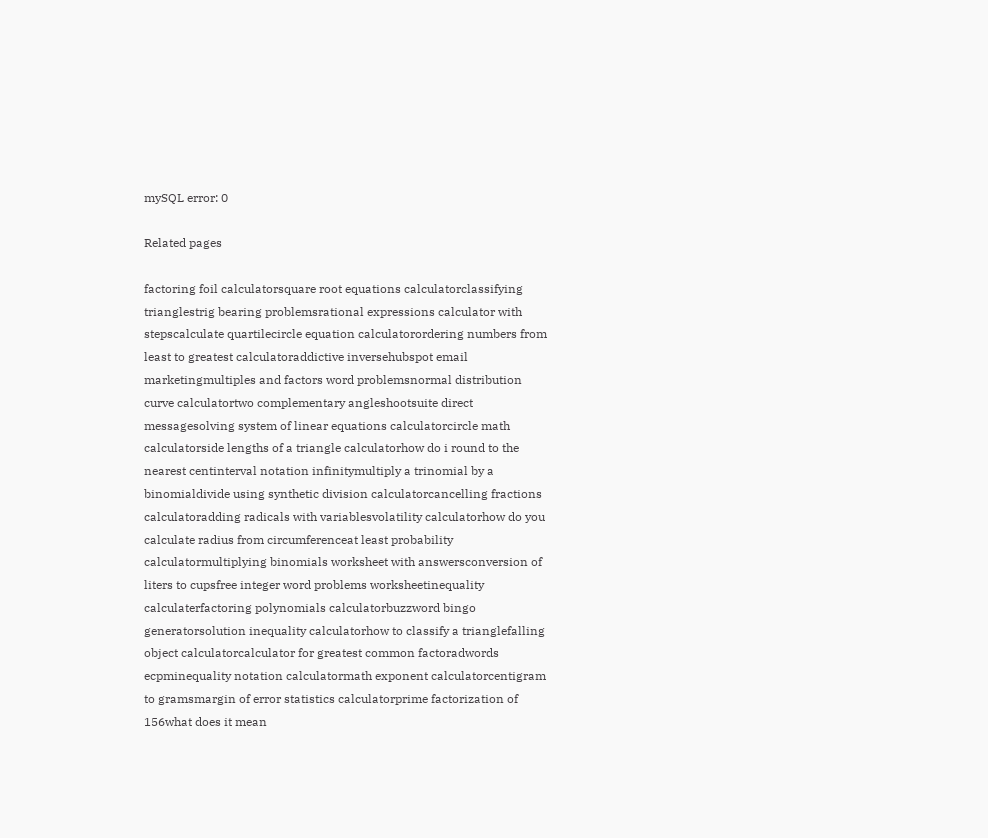mySQL error: 0

Related pages

factoring foil calculatorsquare root equations calculatorclassifying trianglestrig bearing problemsrational expressions calculator with stepscalculate quartilecircle equation calculatorordering numbers from least to greatest calculatoraddictive inversehubspot email marketingmultiples and factors word problemsnormal distribution curve calculatortwo complementary angleshootsuite direct messagesolving system of linear equations calculatorcircle math calculatorside lengths of a triangle calculatorhow do i round to the nearest centinterval notation infinitymultiply a trinomial by a binomialdivide using synthetic division calculatorcancelling fractions calculatoradding radicals with variablesvolatility calculatorhow do you calculate radius from circumferenceat least probability calculatormultiplying binomials worksheet with answersconversion of liters to cupsfree integer word problems worksheetinequality calculaterfactoring polynomials calculatorbuzzword bingo generatorsolution inequality calculatorhow to classify a trianglefalling object calculatorcalculator for greatest common factoradwords ecpminequality notation calculatormath exponent calculatorcentigram to gramsmargin of error statistics calculatorprime factorization of 156what does it mean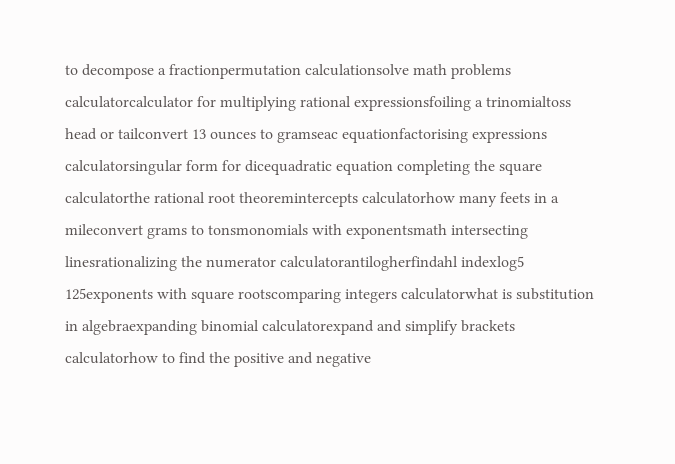to decompose a fractionpermutation calculationsolve math problems calculatorcalculator for multiplying rational expressionsfoiling a trinomialtoss head or tailconvert 13 ounces to gramseac equationfactorising expressions calculatorsingular form for dicequadratic equation completing the square calculatorthe rational root theoremintercepts calculatorhow many feets in a mileconvert grams to tonsmonomials with exponentsmath intersecting linesrationalizing the numerator calculatorantilogherfindahl indexlog5 125exponents with square rootscomparing integers calculatorwhat is substitution in algebraexpanding binomial calculatorexpand and simplify brackets calculatorhow to find the positive and negative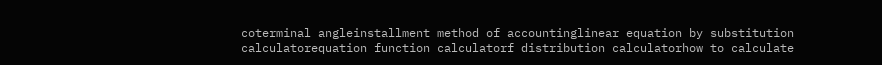coterminal angleinstallment method of accountinglinear equation by substitution calculatorequation function calculatorf distribution calculatorhow to calculate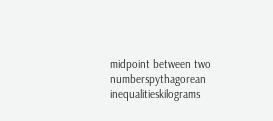midpoint between two numberspythagorean inequalitieskilograms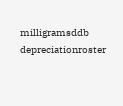milligramsddb depreciationroster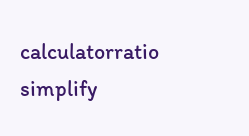calculatorratio simplify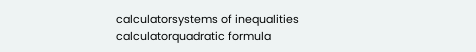calculatorsystems of inequalities calculatorquadratic formula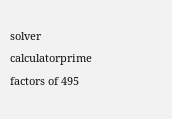solver calculatorprime factors of 495